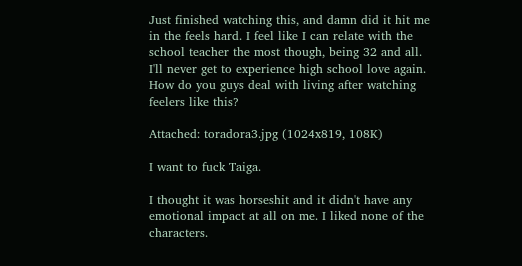Just finished watching this, and damn did it hit me in the feels hard. I feel like I can relate with the school teacher the most though, being 32 and all. I'll never get to experience high school love again. How do you guys deal with living after watching feelers like this?

Attached: toradora3.jpg (1024x819, 108K)

I want to fuck Taiga.

I thought it was horseshit and it didn't have any emotional impact at all on me. I liked none of the characters.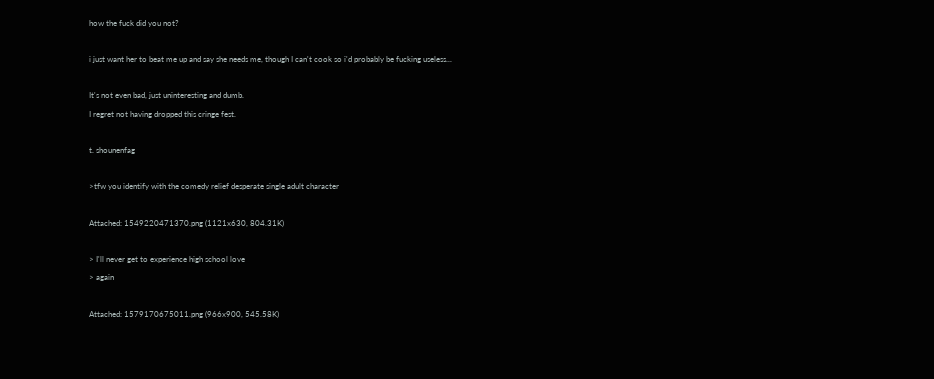how the fuck did you not?

i just want her to beat me up and say she needs me, though I can't cook so i'd probably be fucking useless...

It's not even bad, just uninteresting and dumb.
I regret not having dropped this cringe fest.

t. shounenfag

>tfw you identify with the comedy relief desperate single adult character

Attached: 1549220471370.png (1121x630, 804.31K)

> I'll never get to experience high school love
> again

Attached: 1579170675011.png (966x900, 545.58K)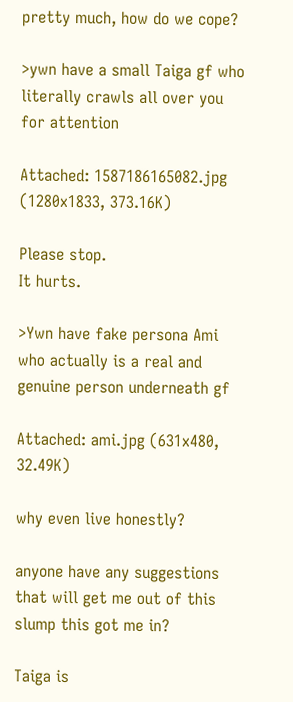pretty much, how do we cope?

>ywn have a small Taiga gf who literally crawls all over you for attention

Attached: 1587186165082.jpg (1280x1833, 373.16K)

Please stop.
It hurts.

>Ywn have fake persona Ami who actually is a real and genuine person underneath gf

Attached: ami.jpg (631x480, 32.49K)

why even live honestly?

anyone have any suggestions that will get me out of this slump this got me in?

Taiga is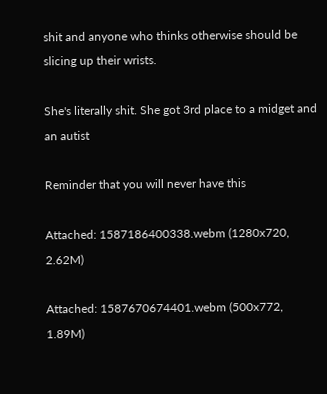shit and anyone who thinks otherwise should be slicing up their wrists.

She's literally shit. She got 3rd place to a midget and an autist

Reminder that you will never have this

Attached: 1587186400338.webm (1280x720, 2.62M)

Attached: 1587670674401.webm (500x772, 1.89M)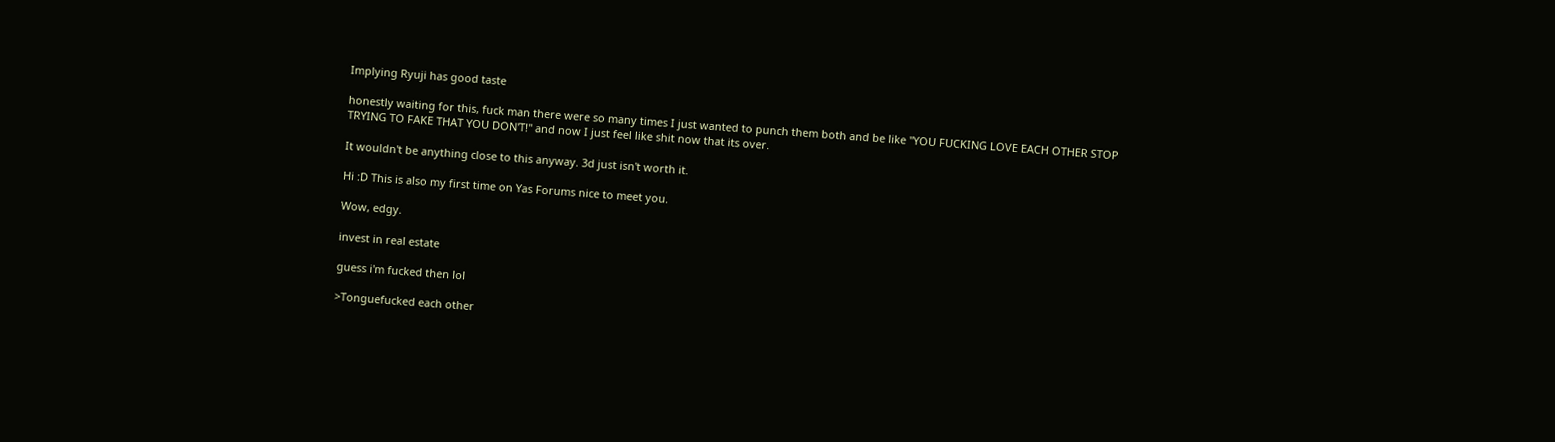Implying Ryuji has good taste

honestly waiting for this, fuck man there were so many times I just wanted to punch them both and be like "YOU FUCKING LOVE EACH OTHER STOP TRYING TO FAKE THAT YOU DON'T!" and now I just feel like shit now that its over.

It wouldn't be anything close to this anyway. 3d just isn't worth it.

Hi :D This is also my first time on Yas Forums nice to meet you.

Wow, edgy.

invest in real estate

guess i'm fucked then lol

>Tonguefucked each other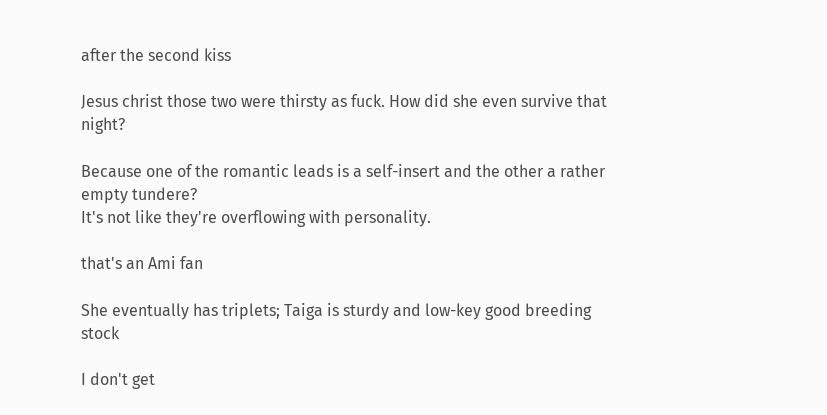after the second kiss

Jesus christ those two were thirsty as fuck. How did she even survive that night?

Because one of the romantic leads is a self-insert and the other a rather empty tundere?
It's not like they're overflowing with personality.

that's an Ami fan

She eventually has triplets; Taiga is sturdy and low-key good breeding stock

I don't get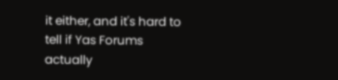it either, and it's hard to tell if Yas Forums actually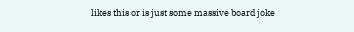likes this or is just some massive board joke